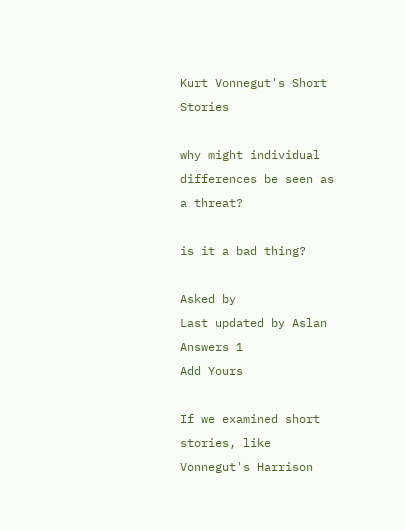Kurt Vonnegut's Short Stories

why might individual differences be seen as a threat?

is it a bad thing?

Asked by
Last updated by Aslan
Answers 1
Add Yours

If we examined short stories, like Vonnegut's Harrison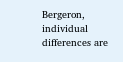Bergeron, individual differences are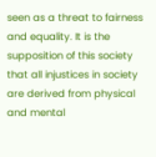seen as a threat to fairness and equality. It is the supposition of this society that all injustices in society are derived from physical and mental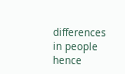differences in people hence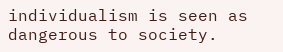individualism is seen as dangerous to society.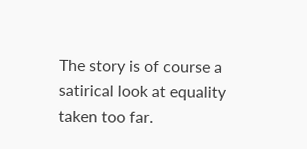The story is of course a satirical look at equality taken too far.